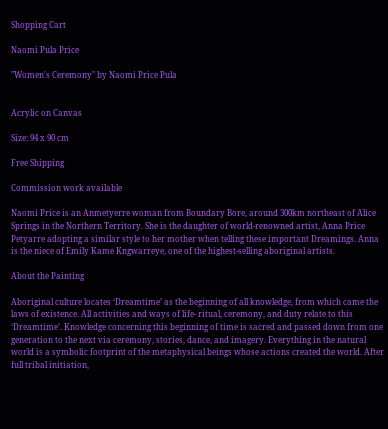Shopping Cart

Naomi Pula Price

"Women's Ceremony" by Naomi Price Pula


Acrylic on Canvas

Size: 94 x 90 cm

Free Shipping

Commission work available

Naomi Price is an Anmetyerre woman from Boundary Bore, around 300km northeast of Alice Springs in the Northern Territory. She is the daughter of world-renowned artist, Anna Price Petyarre adopting a similar style to her mother when telling these important Dreamings. Anna is the niece of Emily Kame Kngwarreye, one of the highest-selling aboriginal artists.

About the Painting

Aboriginal culture locates ‘Dreamtime’ as the beginning of all knowledge, from which came the laws of existence. All activities and ways of life- ritual, ceremony, and duty relate to this ‘Dreamtime’. Knowledge concerning this beginning of time is sacred and passed down from one generation to the next via ceremony, stories, dance, and imagery. Everything in the natural world is a symbolic footprint of the metaphysical beings whose actions created the world. After full tribal initiation,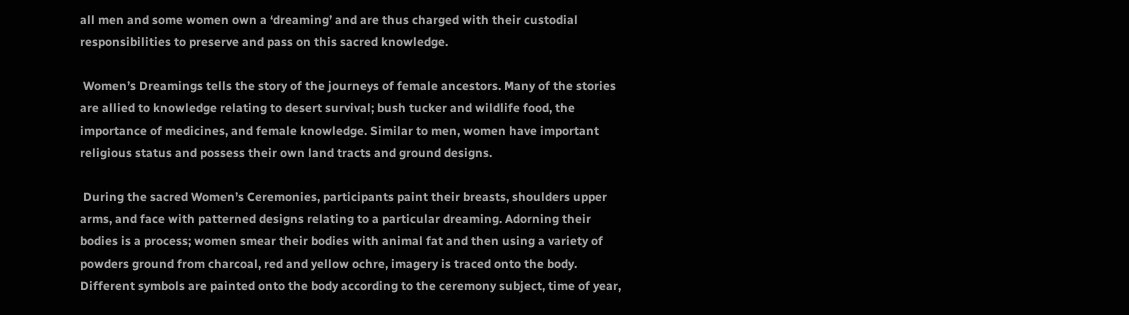all men and some women own a ‘dreaming’ and are thus charged with their custodial responsibilities to preserve and pass on this sacred knowledge.

 Women’s Dreamings tells the story of the journeys of female ancestors. Many of the stories are allied to knowledge relating to desert survival; bush tucker and wildlife food, the importance of medicines, and female knowledge. Similar to men, women have important religious status and possess their own land tracts and ground designs.

 During the sacred Women’s Ceremonies, participants paint their breasts, shoulders upper arms, and face with patterned designs relating to a particular dreaming. Adorning their bodies is a process; women smear their bodies with animal fat and then using a variety of powders ground from charcoal, red and yellow ochre, imagery is traced onto the body. Different symbols are painted onto the body according to the ceremony subject, time of year,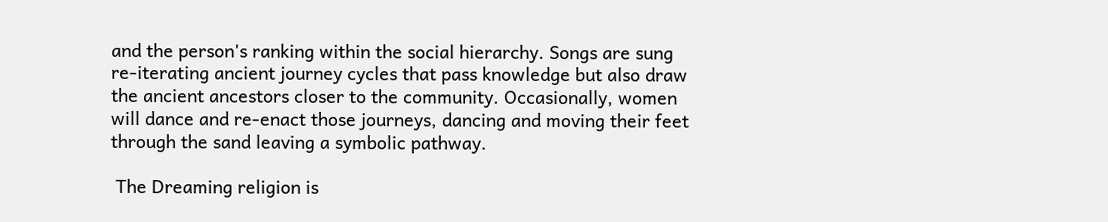and the person's ranking within the social hierarchy. Songs are sung re-iterating ancient journey cycles that pass knowledge but also draw the ancient ancestors closer to the community. Occasionally, women will dance and re-enact those journeys, dancing and moving their feet through the sand leaving a symbolic pathway.

 The Dreaming religion is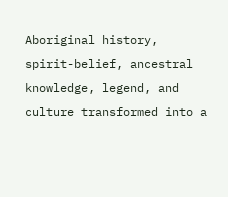Aboriginal history, spirit-belief, ancestral knowledge, legend, and culture transformed into a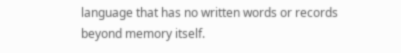language that has no written words or records beyond memory itself.